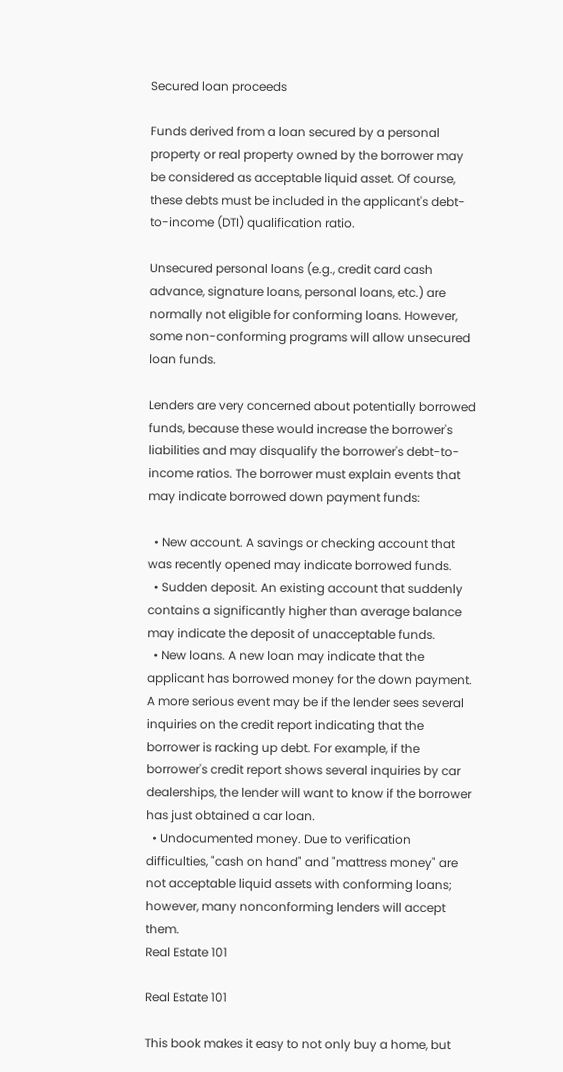Secured loan proceeds

Funds derived from a loan secured by a personal property or real property owned by the borrower may be considered as acceptable liquid asset. Of course, these debts must be included in the applicant's debt-to-income (DTI) qualification ratio.

Unsecured personal loans (e.g., credit card cash advance, signature loans, personal loans, etc.) are normally not eligible for conforming loans. However, some non-conforming programs will allow unsecured loan funds.

Lenders are very concerned about potentially borrowed funds, because these would increase the borrower's liabilities and may disqualify the borrower's debt-to-income ratios. The borrower must explain events that may indicate borrowed down payment funds:

  • New account. A savings or checking account that was recently opened may indicate borrowed funds.
  • Sudden deposit. An existing account that suddenly contains a significantly higher than average balance may indicate the deposit of unacceptable funds.
  • New loans. A new loan may indicate that the applicant has borrowed money for the down payment. A more serious event may be if the lender sees several inquiries on the credit report indicating that the borrower is racking up debt. For example, if the borrower's credit report shows several inquiries by car dealerships, the lender will want to know if the borrower has just obtained a car loan.
  • Undocumented money. Due to verification difficulties, "cash on hand" and "mattress money" are not acceptable liquid assets with conforming loans; however, many nonconforming lenders will accept them.
Real Estate 101

Real Estate 101

This book makes it easy to not only buy a home, but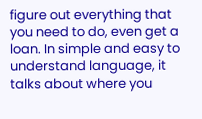figure out everything that you need to do, even get a loan. In simple and easy to understand language, it talks about where you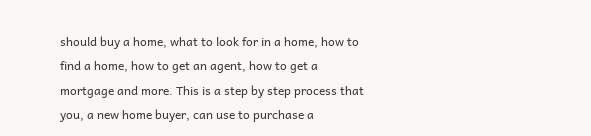should buy a home, what to look for in a home, how to find a home, how to get an agent, how to get a mortgage and more. This is a step by step process that you, a new home buyer, can use to purchase a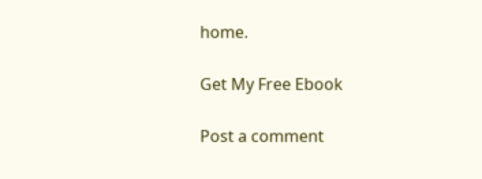home.

Get My Free Ebook

Post a comment